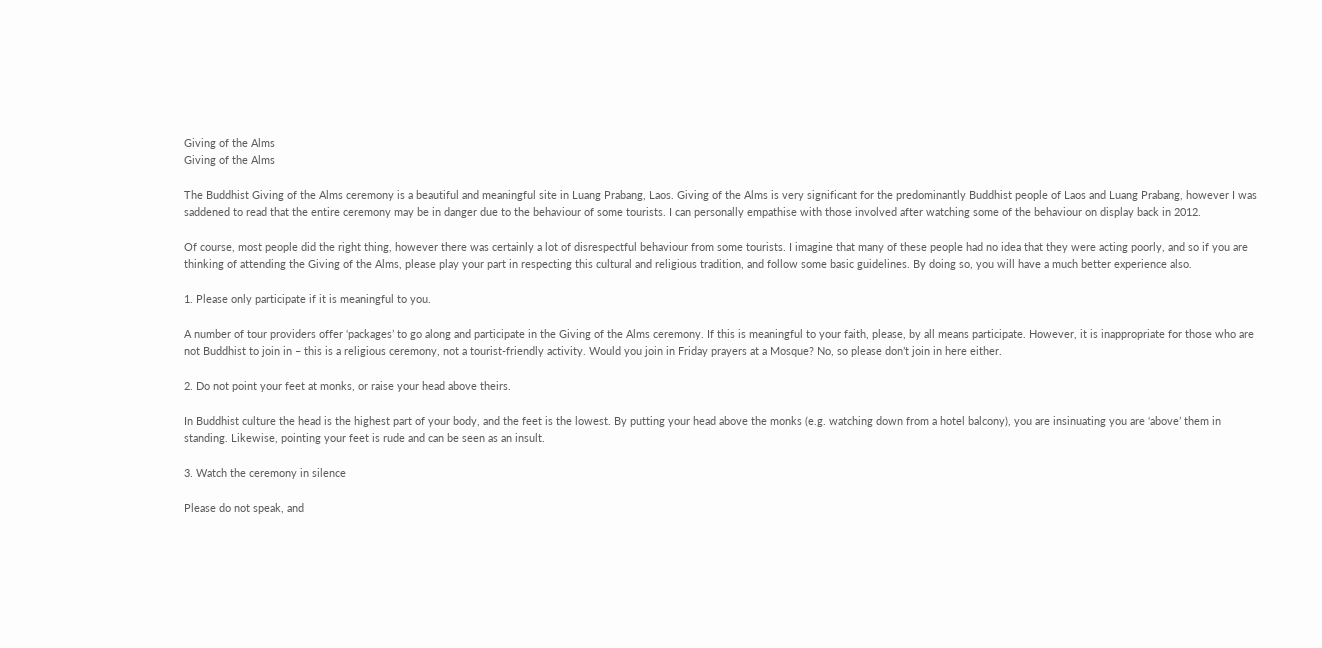Giving of the Alms
Giving of the Alms

The Buddhist Giving of the Alms ceremony is a beautiful and meaningful site in Luang Prabang, Laos. Giving of the Alms is very significant for the predominantly Buddhist people of Laos and Luang Prabang, however I was saddened to read that the entire ceremony may be in danger due to the behaviour of some tourists. I can personally empathise with those involved after watching some of the behaviour on display back in 2012.

Of course, most people did the right thing, however there was certainly a lot of disrespectful behaviour from some tourists. I imagine that many of these people had no idea that they were acting poorly, and so if you are thinking of attending the Giving of the Alms, please play your part in respecting this cultural and religious tradition, and follow some basic guidelines. By doing so, you will have a much better experience also.

1. Please only participate if it is meaningful to you.

A number of tour providers offer ‘packages’ to go along and participate in the Giving of the Alms ceremony. If this is meaningful to your faith, please, by all means participate. However, it is inappropriate for those who are not Buddhist to join in – this is a religious ceremony, not a tourist-friendly activity. Would you join in Friday prayers at a Mosque? No, so please don’t join in here either.

2. Do not point your feet at monks, or raise your head above theirs.

In Buddhist culture the head is the highest part of your body, and the feet is the lowest. By putting your head above the monks (e.g. watching down from a hotel balcony), you are insinuating you are ‘above’ them in standing. Likewise, pointing your feet is rude and can be seen as an insult.

3. Watch the ceremony in silence

Please do not speak, and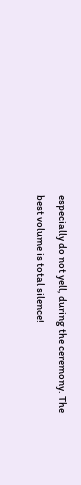especially do not yell, during the ceremony. The best volume is total silence!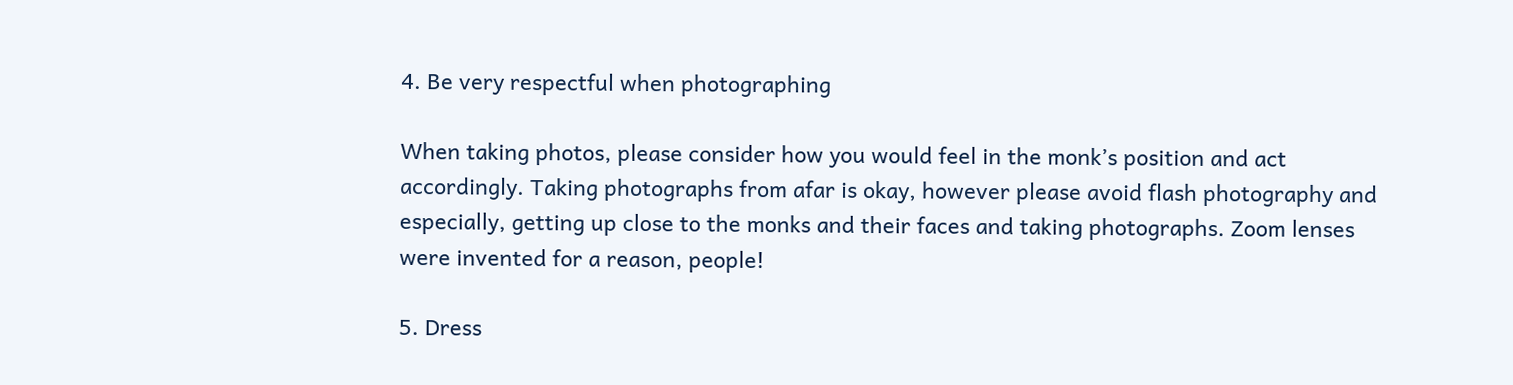4. Be very respectful when photographing

When taking photos, please consider how you would feel in the monk’s position and act accordingly. Taking photographs from afar is okay, however please avoid flash photography and especially, getting up close to the monks and their faces and taking photographs. Zoom lenses were invented for a reason, people!

5. Dress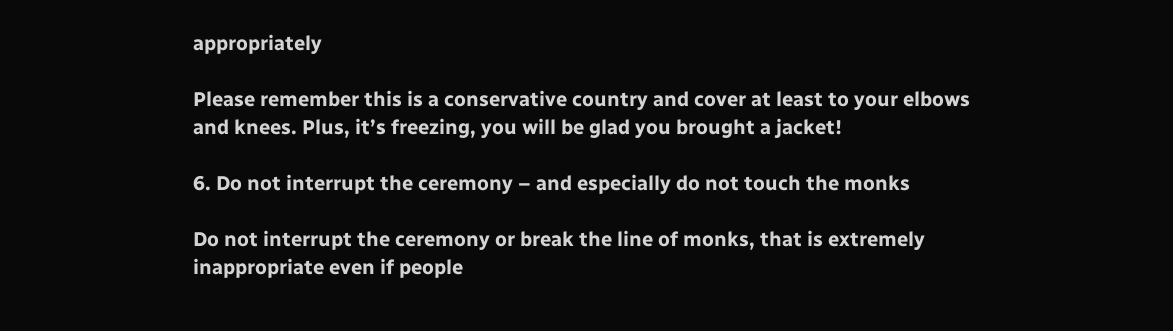appropriately

Please remember this is a conservative country and cover at least to your elbows and knees. Plus, it’s freezing, you will be glad you brought a jacket!

6. Do not interrupt the ceremony – and especially do not touch the monks

Do not interrupt the ceremony or break the line of monks, that is extremely inappropriate even if people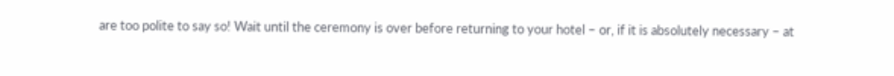are too polite to say so! Wait until the ceremony is over before returning to your hotel – or, if it is absolutely necessary – at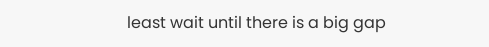least wait until there is a big gap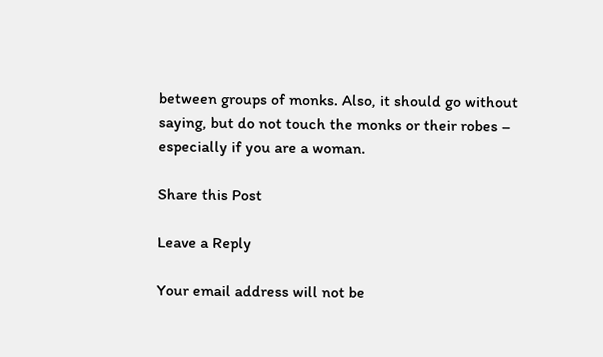between groups of monks. Also, it should go without saying, but do not touch the monks or their robes – especially if you are a woman.

Share this Post

Leave a Reply

Your email address will not be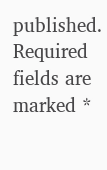published. Required fields are marked *